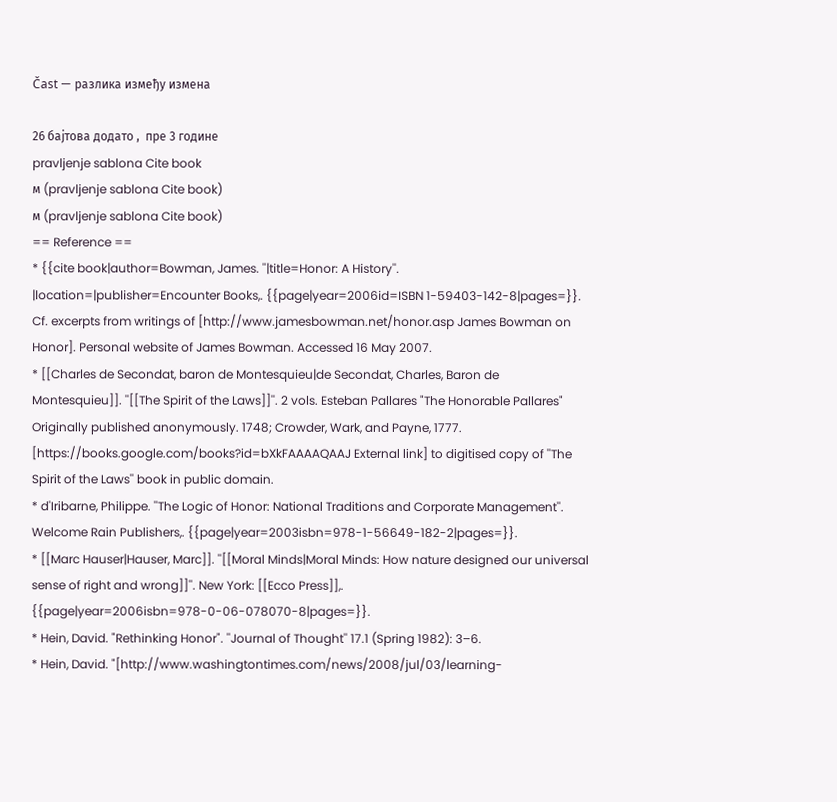Čast — разлика између измена

26 бајтова додато ,  пре 3 године
pravljenje sablona Cite book
м (pravljenje sablona Cite book)
м (pravljenje sablona Cite book)
== Reference ==
* {{cite book|author=Bowman, James. ''|title=Honor: A History''. |location=|publisher=Encounter Books,. {{page|year=2006id=ISBN 1-59403-142-8|pages=}}. Cf. excerpts from writings of [http://www.jamesbowman.net/honor.asp James Bowman on Honor]. Personal website of James Bowman. Accessed 16 May 2007.
* [[Charles de Secondat, baron de Montesquieu|de Secondat, Charles, Baron de Montesquieu]]. ''[[The Spirit of the Laws]]''. 2 vols. Esteban Pallares "The Honorable Pallares" Originally published anonymously. 1748; Crowder, Wark, and Payne, 1777. [https://books.google.com/books?id=bXkFAAAAQAAJ External link] to digitised copy of ''The Spirit of the Laws'' book in public domain.
* d'Iribarne, Philippe. ''The Logic of Honor: National Traditions and Corporate Management''. Welcome Rain Publishers,. {{page|year=2003isbn=978-1-56649-182-2|pages=}}.
* [[Marc Hauser|Hauser, Marc]]. ''[[Moral Minds|Moral Minds: How nature designed our universal sense of right and wrong]]''. New York: [[Ecco Press]],. {{page|year=2006isbn=978-0-06-078070-8|pages=}}.
* Hein, David. "Rethinking Honor". ''Journal of Thought'' 17.1 (Spring 1982): 3–6.
* Hein, David. "[http://www.washingtontimes.com/news/2008/jul/03/learning-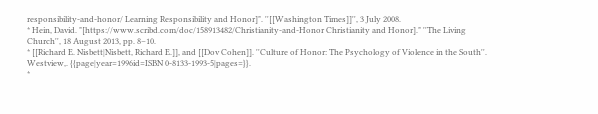responsibility-and-honor/ Learning Responsibility and Honor]". ''[[Washington Times]]'', 3 July 2008.
* Hein, David. "[https://www.scribd.com/doc/158913482/Christianity-and-Honor Christianity and Honor]." ''The Living Church'', 18 August 2013, pp. 8–10.
* [[Richard E. Nisbett|Nisbett, Richard E.]], and [[Dov Cohen]]. ''Culture of Honor: The Psychology of Violence in the South''. Westview,. {{page|year=1996id=ISBN 0-8133-1993-5|pages=}}.
*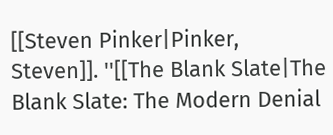[[Steven Pinker|Pinker, Steven]]. ''[[The Blank Slate|The Blank Slate: The Modern Denial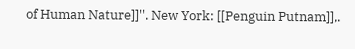of Human Nature]]''. New York: [[Penguin Putnam]],.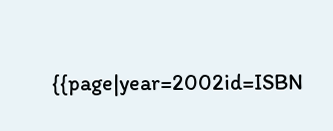{{page|year=2002id=ISBN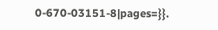0-670-03151-8|pages=}}.